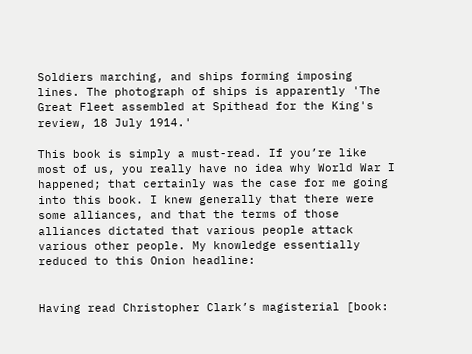Soldiers marching, and ships forming imposing lines. The photograph of ships is apparently 'The Great Fleet assembled at Spithead for the King's review, 18 July 1914.'

This book is simply a must-read. If you’re like most of us, you really have no idea why World War I happened; that certainly was the case for me going into this book. I knew generally that there were some alliances, and that the terms of those alliances dictated that various people attack various other people. My knowledge essentially reduced to this Onion headline:


Having read Christopher Clark’s magisterial [book: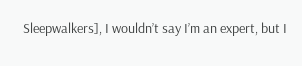Sleepwalkers], I wouldn’t say I’m an expert, but I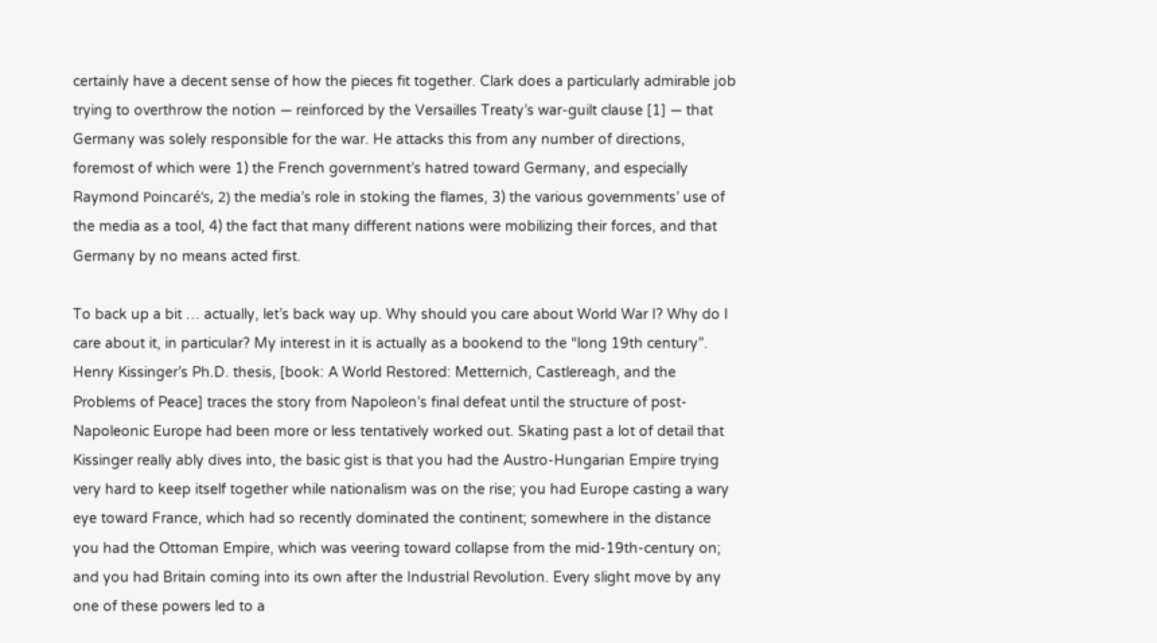certainly have a decent sense of how the pieces fit together. Clark does a particularly admirable job trying to overthrow the notion — reinforced by the Versailles Treaty’s war-guilt clause [1] — that Germany was solely responsible for the war. He attacks this from any number of directions, foremost of which were 1) the French government’s hatred toward Germany, and especially Raymond Poincaré’s, 2) the media’s role in stoking the flames, 3) the various governments’ use of the media as a tool, 4) the fact that many different nations were mobilizing their forces, and that Germany by no means acted first.

To back up a bit … actually, let’s back way up. Why should you care about World War I? Why do I care about it, in particular? My interest in it is actually as a bookend to the “long 19th century”. Henry Kissinger’s Ph.D. thesis, [book: A World Restored: Metternich, Castlereagh, and the Problems of Peace] traces the story from Napoleon’s final defeat until the structure of post-Napoleonic Europe had been more or less tentatively worked out. Skating past a lot of detail that Kissinger really ably dives into, the basic gist is that you had the Austro-Hungarian Empire trying very hard to keep itself together while nationalism was on the rise; you had Europe casting a wary eye toward France, which had so recently dominated the continent; somewhere in the distance you had the Ottoman Empire, which was veering toward collapse from the mid-19th-century on; and you had Britain coming into its own after the Industrial Revolution. Every slight move by any one of these powers led to a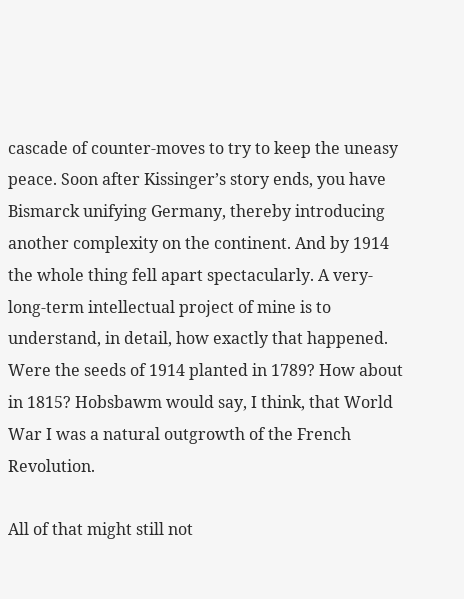cascade of counter-moves to try to keep the uneasy peace. Soon after Kissinger’s story ends, you have Bismarck unifying Germany, thereby introducing another complexity on the continent. And by 1914 the whole thing fell apart spectacularly. A very-long-term intellectual project of mine is to understand, in detail, how exactly that happened. Were the seeds of 1914 planted in 1789? How about in 1815? Hobsbawm would say, I think, that World War I was a natural outgrowth of the French Revolution.

All of that might still not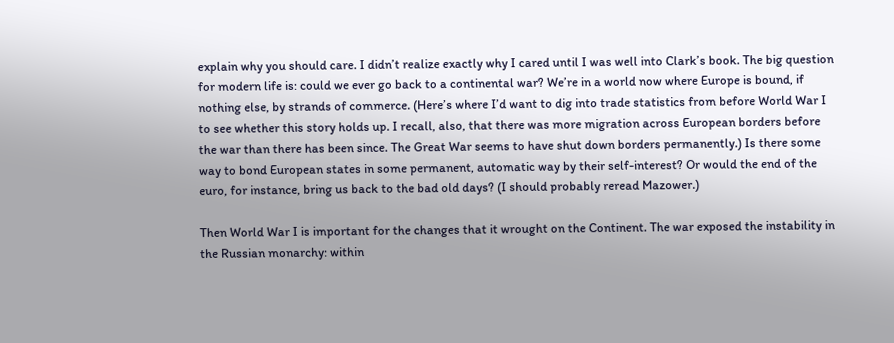explain why you should care. I didn’t realize exactly why I cared until I was well into Clark’s book. The big question for modern life is: could we ever go back to a continental war? We’re in a world now where Europe is bound, if nothing else, by strands of commerce. (Here’s where I’d want to dig into trade statistics from before World War I to see whether this story holds up. I recall, also, that there was more migration across European borders before the war than there has been since. The Great War seems to have shut down borders permanently.) Is there some way to bond European states in some permanent, automatic way by their self-interest? Or would the end of the euro, for instance, bring us back to the bad old days? (I should probably reread Mazower.)

Then World War I is important for the changes that it wrought on the Continent. The war exposed the instability in the Russian monarchy: within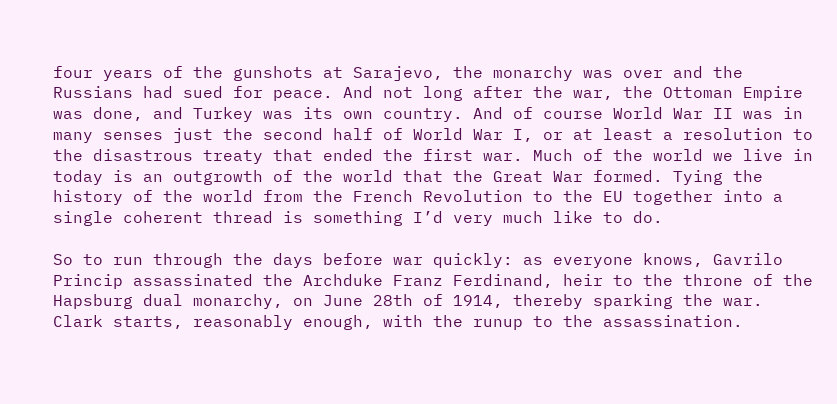four years of the gunshots at Sarajevo, the monarchy was over and the Russians had sued for peace. And not long after the war, the Ottoman Empire was done, and Turkey was its own country. And of course World War II was in many senses just the second half of World War I, or at least a resolution to the disastrous treaty that ended the first war. Much of the world we live in today is an outgrowth of the world that the Great War formed. Tying the history of the world from the French Revolution to the EU together into a single coherent thread is something I’d very much like to do.

So to run through the days before war quickly: as everyone knows, Gavrilo Princip assassinated the Archduke Franz Ferdinand, heir to the throne of the Hapsburg dual monarchy, on June 28th of 1914, thereby sparking the war. Clark starts, reasonably enough, with the runup to the assassination.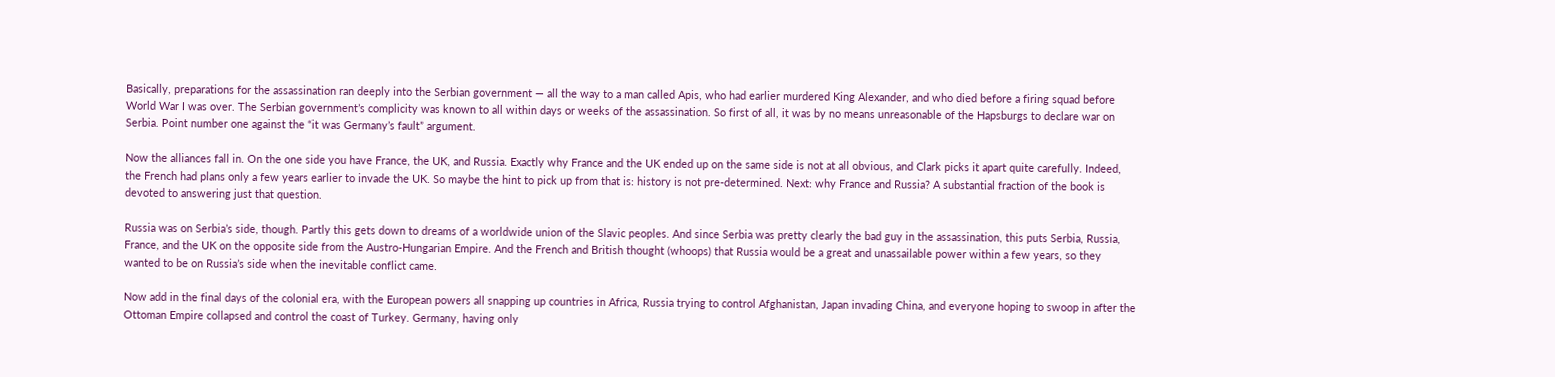Basically, preparations for the assassination ran deeply into the Serbian government — all the way to a man called Apis, who had earlier murdered King Alexander, and who died before a firing squad before World War I was over. The Serbian government’s complicity was known to all within days or weeks of the assassination. So first of all, it was by no means unreasonable of the Hapsburgs to declare war on Serbia. Point number one against the “it was Germany’s fault” argument.

Now the alliances fall in. On the one side you have France, the UK, and Russia. Exactly why France and the UK ended up on the same side is not at all obvious, and Clark picks it apart quite carefully. Indeed, the French had plans only a few years earlier to invade the UK. So maybe the hint to pick up from that is: history is not pre-determined. Next: why France and Russia? A substantial fraction of the book is devoted to answering just that question.

Russia was on Serbia’s side, though. Partly this gets down to dreams of a worldwide union of the Slavic peoples. And since Serbia was pretty clearly the bad guy in the assassination, this puts Serbia, Russia, France, and the UK on the opposite side from the Austro-Hungarian Empire. And the French and British thought (whoops) that Russia would be a great and unassailable power within a few years, so they wanted to be on Russia’s side when the inevitable conflict came.

Now add in the final days of the colonial era, with the European powers all snapping up countries in Africa, Russia trying to control Afghanistan, Japan invading China, and everyone hoping to swoop in after the Ottoman Empire collapsed and control the coast of Turkey. Germany, having only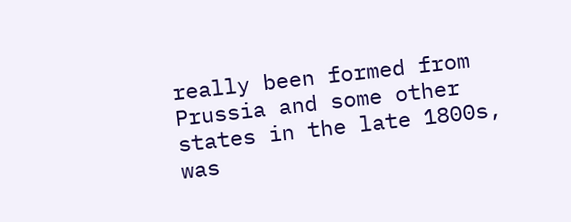really been formed from Prussia and some other states in the late 1800s, was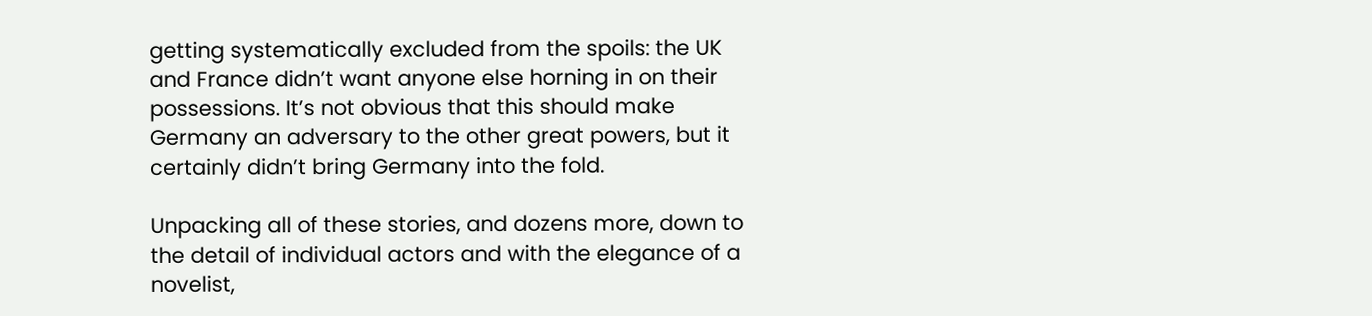getting systematically excluded from the spoils: the UK and France didn’t want anyone else horning in on their possessions. It’s not obvious that this should make Germany an adversary to the other great powers, but it certainly didn’t bring Germany into the fold.

Unpacking all of these stories, and dozens more, down to the detail of individual actors and with the elegance of a novelist,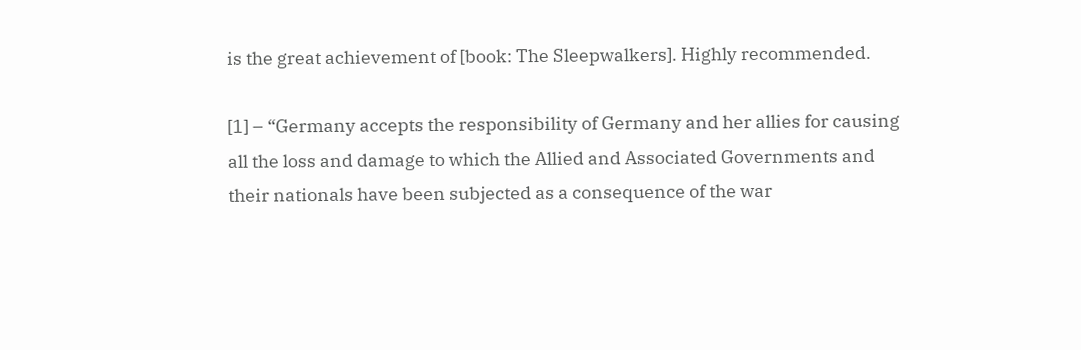is the great achievement of [book: The Sleepwalkers]. Highly recommended.

[1] – “Germany accepts the responsibility of Germany and her allies for causing all the loss and damage to which the Allied and Associated Governments and their nationals have been subjected as a consequence of the war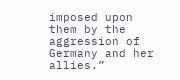imposed upon them by the aggression of Germany and her allies.”